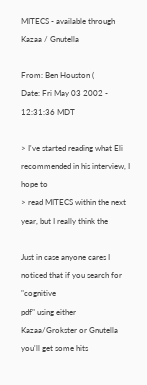MITECS - available through Kazaa / Gnutella

From: Ben Houston (
Date: Fri May 03 2002 - 12:31:36 MDT

> I've started reading what Eli recommended in his interview, I hope to
> read MITECS within the next year, but I really think the

Just in case anyone cares I noticed that if you search for "cognitive
pdf" using either Kazaa/Grokster or Gnutella you'll get some hits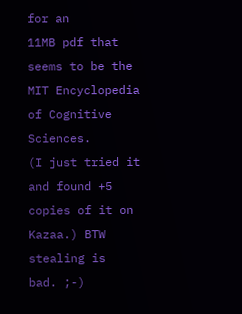for an
11MB pdf that seems to be the MIT Encyclopedia of Cognitive Sciences.
(I just tried it and found +5 copies of it on Kazaa.) BTW stealing is
bad. ;-)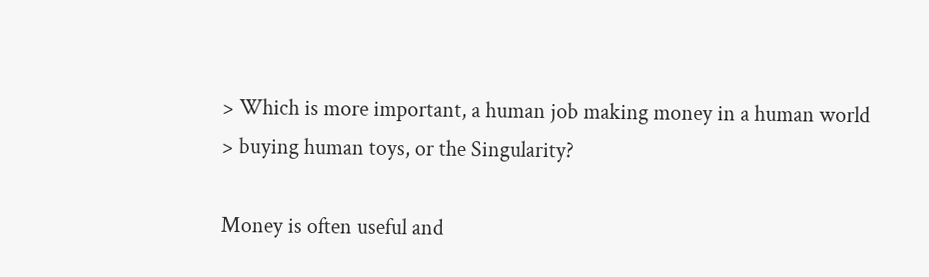> Which is more important, a human job making money in a human world
> buying human toys, or the Singularity?

Money is often useful and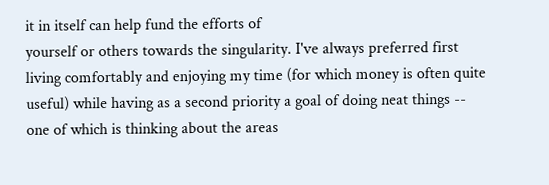it in itself can help fund the efforts of
yourself or others towards the singularity. I've always preferred first
living comfortably and enjoying my time (for which money is often quite
useful) while having as a second priority a goal of doing neat things --
one of which is thinking about the areas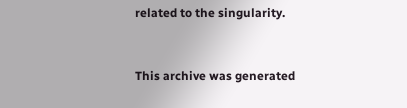related to the singularity.


This archive was generated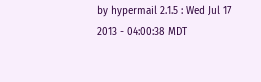by hypermail 2.1.5 : Wed Jul 17 2013 - 04:00:38 MDT